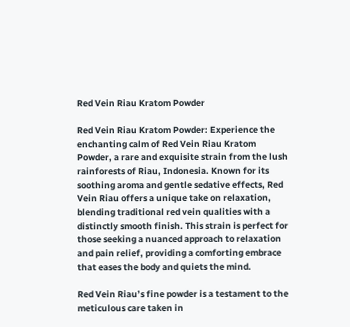Red Vein Riau Kratom Powder

Red Vein Riau Kratom Powder: Experience the enchanting calm of Red Vein Riau Kratom Powder, a rare and exquisite strain from the lush rainforests of Riau, Indonesia. Known for its soothing aroma and gentle sedative effects, Red Vein Riau offers a unique take on relaxation, blending traditional red vein qualities with a distinctly smooth finish. This strain is perfect for those seeking a nuanced approach to relaxation and pain relief, providing a comforting embrace that eases the body and quiets the mind.

Red Vein Riau’s fine powder is a testament to the meticulous care taken in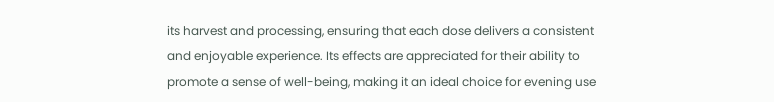its harvest and processing, ensuring that each dose delivers a consistent and enjoyable experience. Its effects are appreciated for their ability to promote a sense of well-being, making it an ideal choice for evening use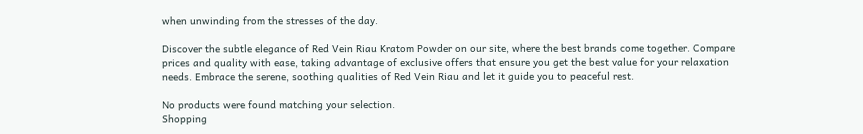when unwinding from the stresses of the day.

Discover the subtle elegance of Red Vein Riau Kratom Powder on our site, where the best brands come together. Compare prices and quality with ease, taking advantage of exclusive offers that ensure you get the best value for your relaxation needs. Embrace the serene, soothing qualities of Red Vein Riau and let it guide you to peaceful rest.

No products were found matching your selection.
Shopping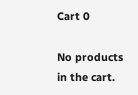Cart 0

No products in the cart.